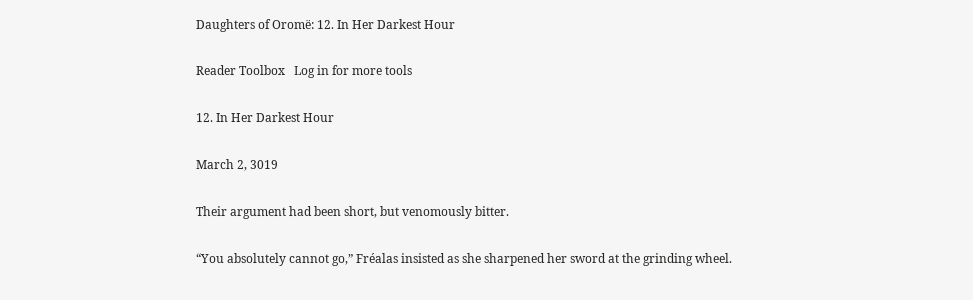Daughters of Oromë: 12. In Her Darkest Hour

Reader Toolbox   Log in for more tools

12. In Her Darkest Hour

March 2, 3019

Their argument had been short, but venomously bitter.

“You absolutely cannot go,” Fréalas insisted as she sharpened her sword at the grinding wheel.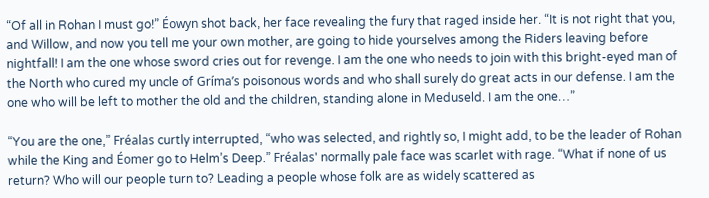“Of all in Rohan I must go!” Éowyn shot back, her face revealing the fury that raged inside her. “It is not right that you, and Willow, and now you tell me your own mother, are going to hide yourselves among the Riders leaving before nightfall! I am the one whose sword cries out for revenge. I am the one who needs to join with this bright-eyed man of the North who cured my uncle of Gríma’s poisonous words and who shall surely do great acts in our defense. I am the one who will be left to mother the old and the children, standing alone in Meduseld. I am the one…”

“You are the one,” Fréalas curtly interrupted, “who was selected, and rightly so, I might add, to be the leader of Rohan while the King and Éomer go to Helm’s Deep.” Fréalas' normally pale face was scarlet with rage. “What if none of us return? Who will our people turn to? Leading a people whose folk are as widely scattered as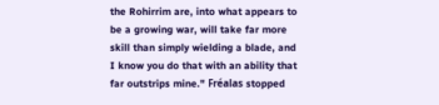the Rohirrim are, into what appears to be a growing war, will take far more skill than simply wielding a blade, and I know you do that with an ability that far outstrips mine." Fréalas stopped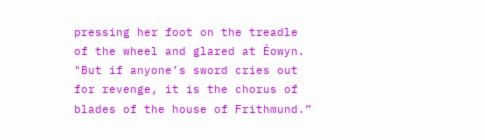pressing her foot on the treadle of the wheel and glared at Éowyn. "But if anyone’s sword cries out for revenge, it is the chorus of blades of the house of Frithmund.”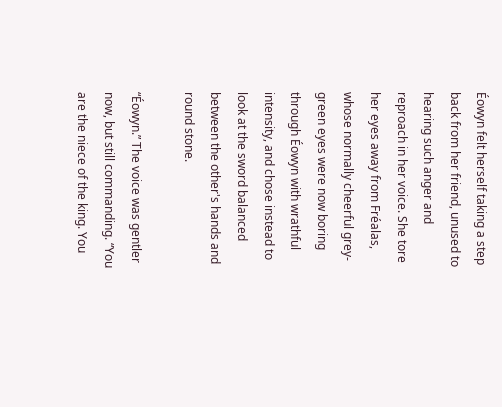Éowyn felt herself taking a step back from her friend, unused to hearing such anger and reproach in her voice. She tore her eyes away from Fréalas, whose normally cheerful grey-green eyes were now boring through Éowyn with wrathful intensity, and chose instead to look at the sword balanced between the other's hands and round stone.

“Éowyn.” The voice was gentler now, but still commanding. “You are the niece of the king. You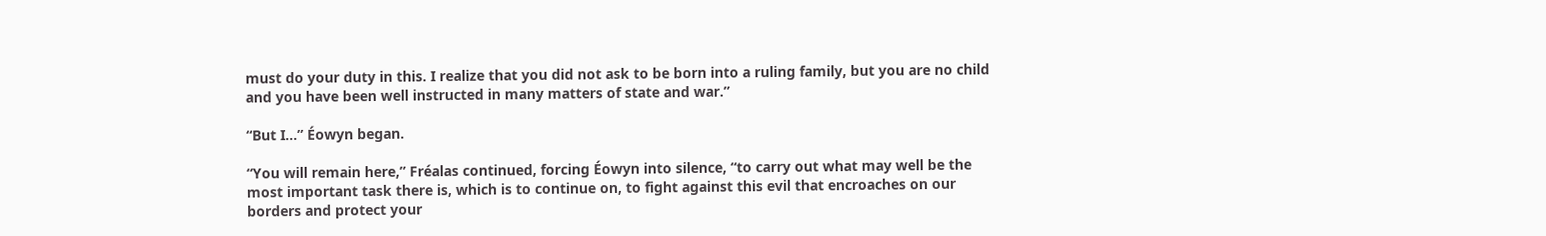must do your duty in this. I realize that you did not ask to be born into a ruling family, but you are no child and you have been well instructed in many matters of state and war.”

“But I…” Éowyn began.

“You will remain here,” Fréalas continued, forcing Éowyn into silence, “to carry out what may well be the most important task there is, which is to continue on, to fight against this evil that encroaches on our borders and protect your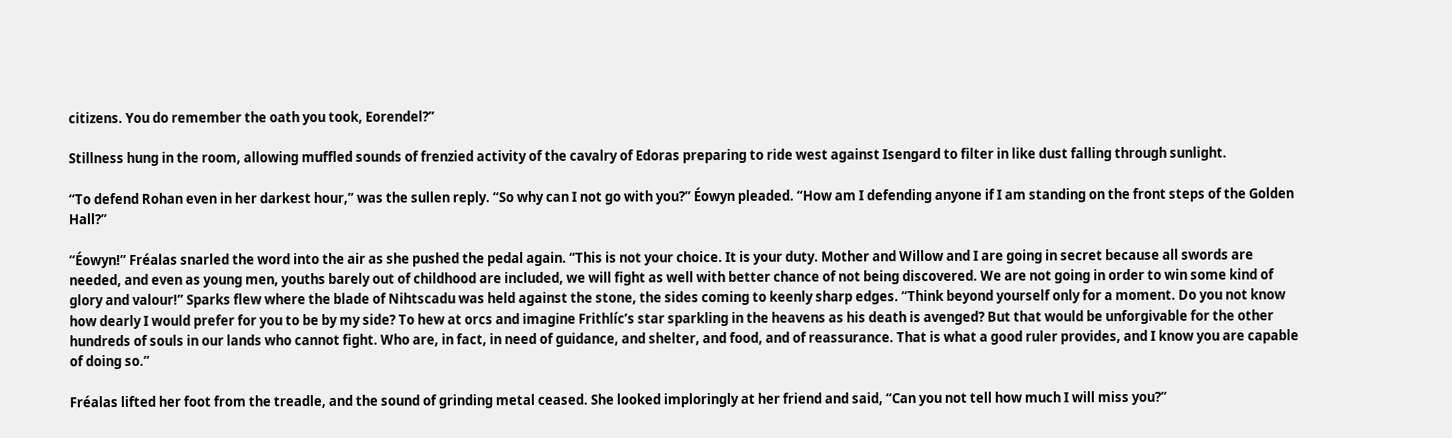citizens. You do remember the oath you took, Eorendel?”

Stillness hung in the room, allowing muffled sounds of frenzied activity of the cavalry of Edoras preparing to ride west against Isengard to filter in like dust falling through sunlight.

“To defend Rohan even in her darkest hour,” was the sullen reply. “So why can I not go with you?” Éowyn pleaded. “How am I defending anyone if I am standing on the front steps of the Golden Hall?”

“Éowyn!” Fréalas snarled the word into the air as she pushed the pedal again. “This is not your choice. It is your duty. Mother and Willow and I are going in secret because all swords are needed, and even as young men, youths barely out of childhood are included, we will fight as well with better chance of not being discovered. We are not going in order to win some kind of glory and valour!” Sparks flew where the blade of Nihtscadu was held against the stone, the sides coming to keenly sharp edges. “Think beyond yourself only for a moment. Do you not know how dearly I would prefer for you to be by my side? To hew at orcs and imagine Frithlíc’s star sparkling in the heavens as his death is avenged? But that would be unforgivable for the other hundreds of souls in our lands who cannot fight. Who are, in fact, in need of guidance, and shelter, and food, and of reassurance. That is what a good ruler provides, and I know you are capable of doing so.”

Fréalas lifted her foot from the treadle, and the sound of grinding metal ceased. She looked imploringly at her friend and said, “Can you not tell how much I will miss you?”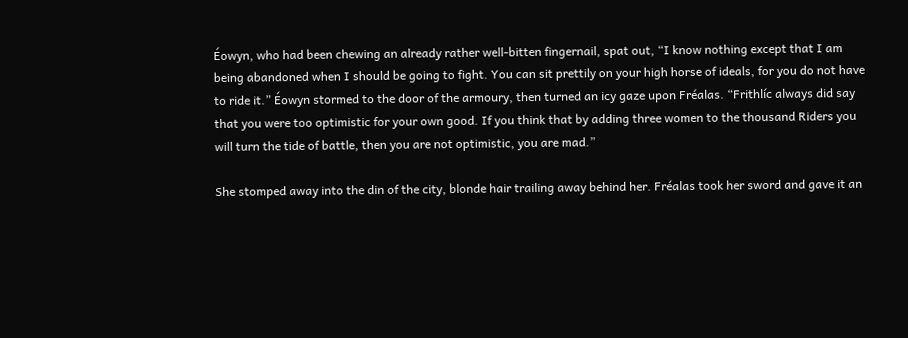Éowyn, who had been chewing an already rather well-bitten fingernail, spat out, “I know nothing except that I am being abandoned when I should be going to fight. You can sit prettily on your high horse of ideals, for you do not have to ride it.” Éowyn stormed to the door of the armoury, then turned an icy gaze upon Fréalas. “Frithlíc always did say that you were too optimistic for your own good. If you think that by adding three women to the thousand Riders you will turn the tide of battle, then you are not optimistic, you are mad.”

She stomped away into the din of the city, blonde hair trailing away behind her. Fréalas took her sword and gave it an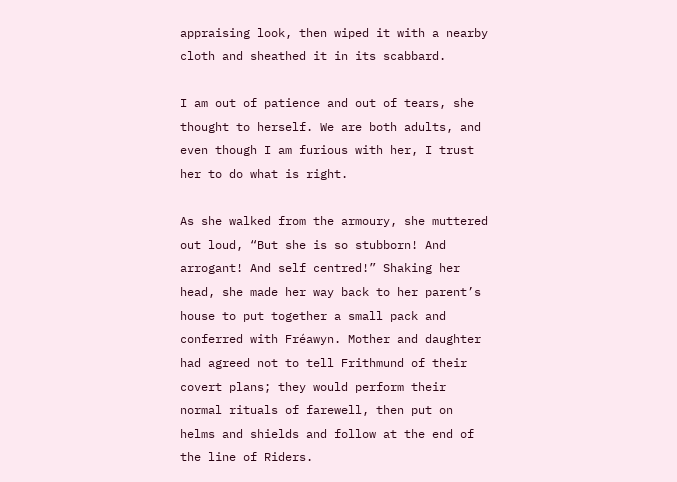appraising look, then wiped it with a nearby cloth and sheathed it in its scabbard.

I am out of patience and out of tears, she thought to herself. We are both adults, and even though I am furious with her, I trust her to do what is right.

As she walked from the armoury, she muttered out loud, “But she is so stubborn! And arrogant! And self centred!” Shaking her head, she made her way back to her parent’s house to put together a small pack and conferred with Fréawyn. Mother and daughter had agreed not to tell Frithmund of their covert plans; they would perform their normal rituals of farewell, then put on helms and shields and follow at the end of the line of Riders.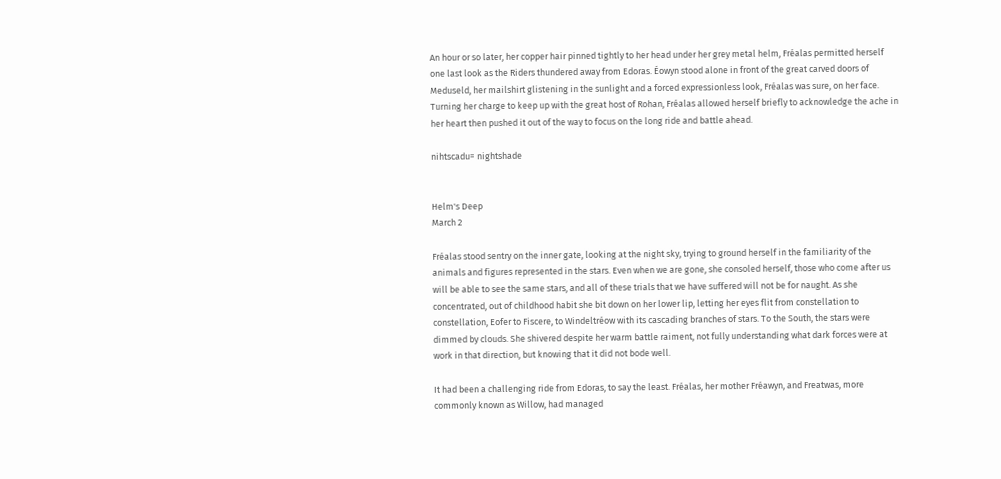An hour or so later, her copper hair pinned tightly to her head under her grey metal helm, Fréalas permitted herself one last look as the Riders thundered away from Edoras. Éowyn stood alone in front of the great carved doors of Meduseld, her mailshirt glistening in the sunlight and a forced expressionless look, Fréalas was sure, on her face. Turning her charge to keep up with the great host of Rohan, Fréalas allowed herself briefly to acknowledge the ache in her heart then pushed it out of the way to focus on the long ride and battle ahead.

nihtscadu= nightshade


Helm's Deep
March 2

Fréalas stood sentry on the inner gate, looking at the night sky, trying to ground herself in the familiarity of the animals and figures represented in the stars. Even when we are gone, she consoled herself, those who come after us will be able to see the same stars, and all of these trials that we have suffered will not be for naught. As she concentrated, out of childhood habit she bit down on her lower lip, letting her eyes flit from constellation to constellation, Eofer to Fiscere, to Windeltréow with its cascading branches of stars. To the South, the stars were dimmed by clouds. She shivered despite her warm battle raiment, not fully understanding what dark forces were at work in that direction, but knowing that it did not bode well.

It had been a challenging ride from Edoras, to say the least. Fréalas, her mother Fréawyn, and Freatwas, more commonly known as Willow, had managed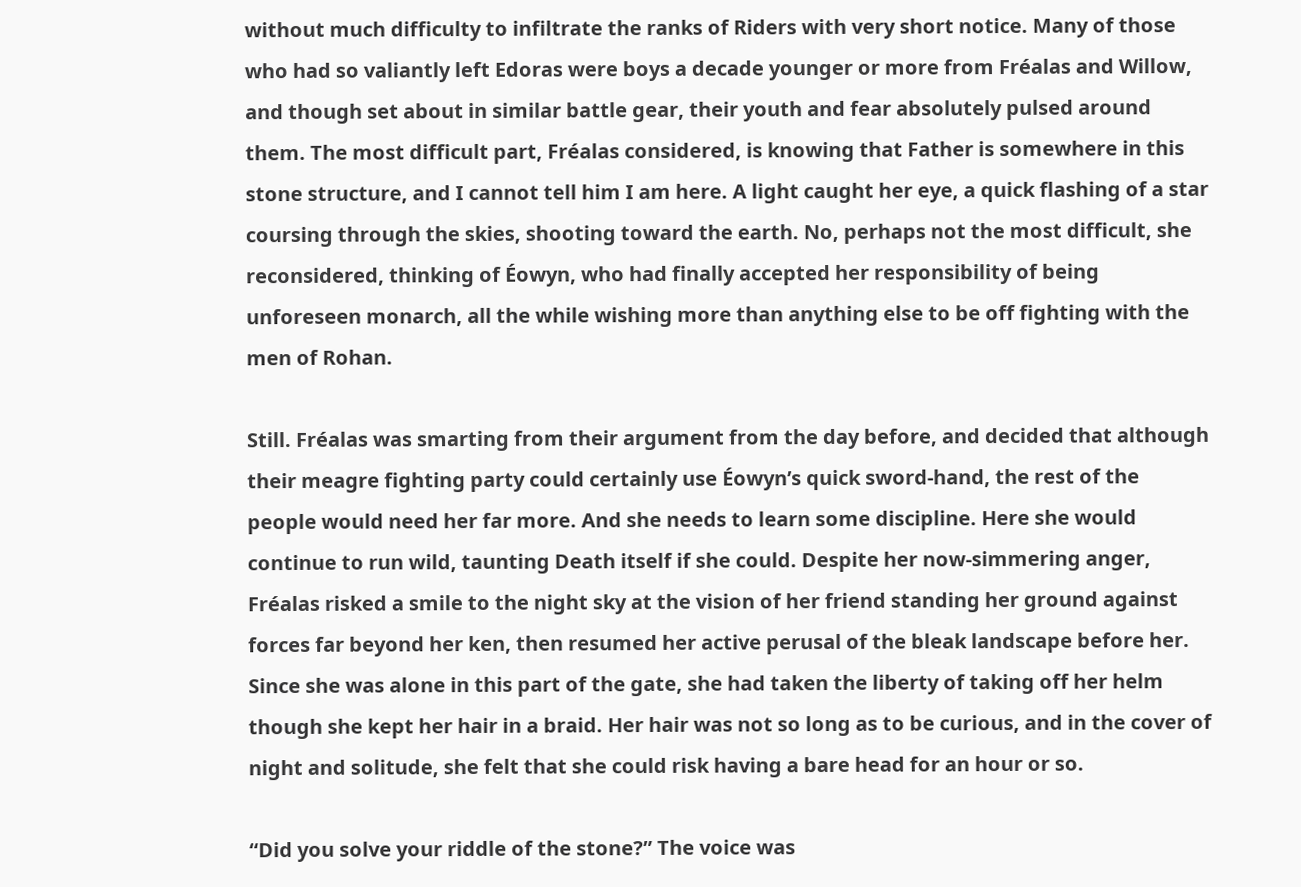without much difficulty to infiltrate the ranks of Riders with very short notice. Many of those who had so valiantly left Edoras were boys a decade younger or more from Fréalas and Willow, and though set about in similar battle gear, their youth and fear absolutely pulsed around them. The most difficult part, Fréalas considered, is knowing that Father is somewhere in this stone structure, and I cannot tell him I am here. A light caught her eye, a quick flashing of a star coursing through the skies, shooting toward the earth. No, perhaps not the most difficult, she reconsidered, thinking of Éowyn, who had finally accepted her responsibility of being unforeseen monarch, all the while wishing more than anything else to be off fighting with the men of Rohan.

Still. Fréalas was smarting from their argument from the day before, and decided that although their meagre fighting party could certainly use Éowyn’s quick sword-hand, the rest of the people would need her far more. And she needs to learn some discipline. Here she would continue to run wild, taunting Death itself if she could. Despite her now-simmering anger, Fréalas risked a smile to the night sky at the vision of her friend standing her ground against forces far beyond her ken, then resumed her active perusal of the bleak landscape before her. Since she was alone in this part of the gate, she had taken the liberty of taking off her helm though she kept her hair in a braid. Her hair was not so long as to be curious, and in the cover of night and solitude, she felt that she could risk having a bare head for an hour or so.

“Did you solve your riddle of the stone?” The voice was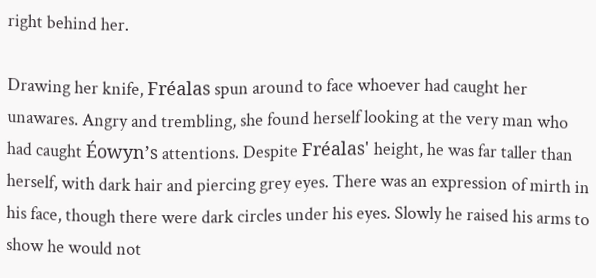right behind her.

Drawing her knife, Fréalas spun around to face whoever had caught her unawares. Angry and trembling, she found herself looking at the very man who had caught Éowyn’s attentions. Despite Fréalas' height, he was far taller than herself, with dark hair and piercing grey eyes. There was an expression of mirth in his face, though there were dark circles under his eyes. Slowly he raised his arms to show he would not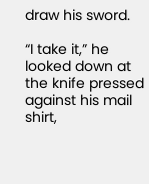draw his sword.

“I take it,” he looked down at the knife pressed against his mail shirt,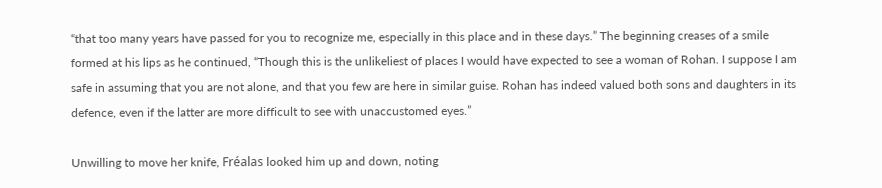“that too many years have passed for you to recognize me, especially in this place and in these days.” The beginning creases of a smile formed at his lips as he continued, “Though this is the unlikeliest of places I would have expected to see a woman of Rohan. I suppose I am safe in assuming that you are not alone, and that you few are here in similar guise. Rohan has indeed valued both sons and daughters in its defence, even if the latter are more difficult to see with unaccustomed eyes.”

Unwilling to move her knife, Fréalas looked him up and down, noting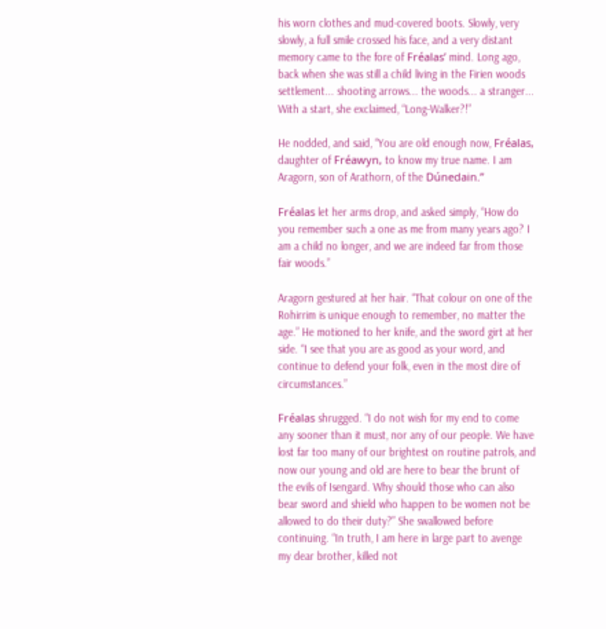his worn clothes and mud-covered boots. Slowly, very slowly, a full smile crossed his face, and a very distant memory came to the fore of Fréalas’ mind. Long ago, back when she was still a child living in the Firien woods settlement... shooting arrows... the woods... a stranger... With a start, she exclaimed, “Long-Walker?!”

He nodded, and said, “You are old enough now, Fréalas, daughter of Fréawyn, to know my true name. I am Aragorn, son of Arathorn, of the Dúnedain.”

Fréalas let her arms drop, and asked simply, “How do you remember such a one as me from many years ago? I am a child no longer, and we are indeed far from those fair woods.”

Aragorn gestured at her hair. “That colour on one of the Rohirrim is unique enough to remember, no matter the age.” He motioned to her knife, and the sword girt at her side. “I see that you are as good as your word, and continue to defend your folk, even in the most dire of circumstances.”

Fréalas shrugged. “I do not wish for my end to come any sooner than it must, nor any of our people. We have lost far too many of our brightest on routine patrols, and now our young and old are here to bear the brunt of the evils of Isengard. Why should those who can also bear sword and shield who happen to be women not be allowed to do their duty?” She swallowed before continuing. “In truth, I am here in large part to avenge my dear brother, killed not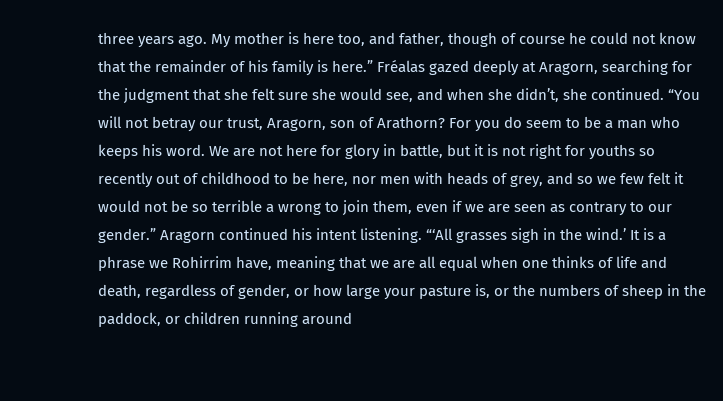three years ago. My mother is here too, and father, though of course he could not know that the remainder of his family is here.” Fréalas gazed deeply at Aragorn, searching for the judgment that she felt sure she would see, and when she didn’t, she continued. “You will not betray our trust, Aragorn, son of Arathorn? For you do seem to be a man who keeps his word. We are not here for glory in battle, but it is not right for youths so recently out of childhood to be here, nor men with heads of grey, and so we few felt it would not be so terrible a wrong to join them, even if we are seen as contrary to our gender.” Aragorn continued his intent listening. “‘All grasses sigh in the wind.’ It is a phrase we Rohirrim have, meaning that we are all equal when one thinks of life and death, regardless of gender, or how large your pasture is, or the numbers of sheep in the paddock, or children running around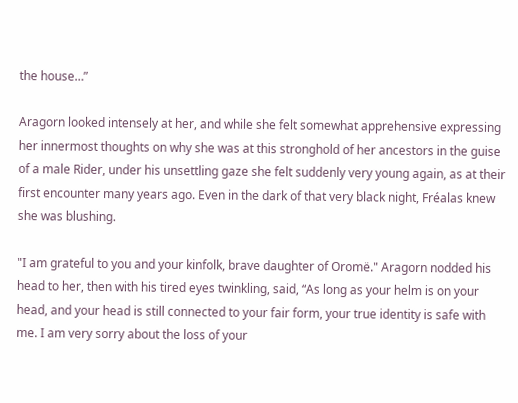the house…”

Aragorn looked intensely at her, and while she felt somewhat apprehensive expressing her innermost thoughts on why she was at this stronghold of her ancestors in the guise of a male Rider, under his unsettling gaze she felt suddenly very young again, as at their first encounter many years ago. Even in the dark of that very black night, Fréalas knew she was blushing.

"I am grateful to you and your kinfolk, brave daughter of Oromë." Aragorn nodded his head to her, then with his tired eyes twinkling, said, “As long as your helm is on your head, and your head is still connected to your fair form, your true identity is safe with me. I am very sorry about the loss of your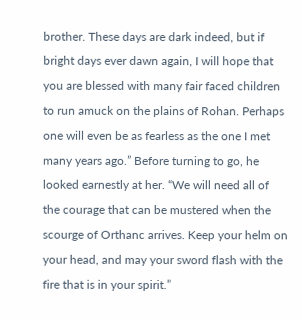brother. These days are dark indeed, but if bright days ever dawn again, I will hope that you are blessed with many fair faced children to run amuck on the plains of Rohan. Perhaps one will even be as fearless as the one I met many years ago.” Before turning to go, he looked earnestly at her. “We will need all of the courage that can be mustered when the scourge of Orthanc arrives. Keep your helm on your head, and may your sword flash with the fire that is in your spirit.”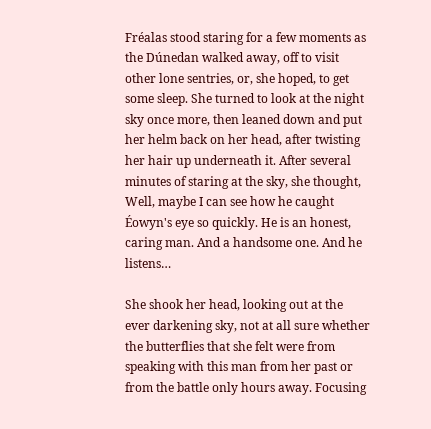Fréalas stood staring for a few moments as the Dúnedan walked away, off to visit other lone sentries, or, she hoped, to get some sleep. She turned to look at the night sky once more, then leaned down and put her helm back on her head, after twisting her hair up underneath it. After several minutes of staring at the sky, she thought, Well, maybe I can see how he caught Éowyn's eye so quickly. He is an honest, caring man. And a handsome one. And he listens…

She shook her head, looking out at the ever darkening sky, not at all sure whether the butterflies that she felt were from speaking with this man from her past or from the battle only hours away. Focusing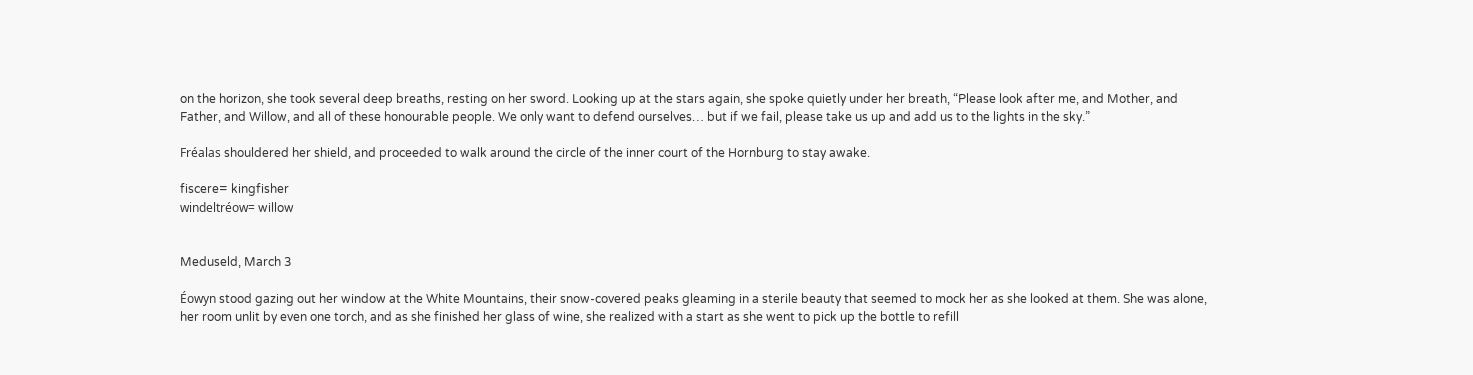on the horizon, she took several deep breaths, resting on her sword. Looking up at the stars again, she spoke quietly under her breath, “Please look after me, and Mother, and Father, and Willow, and all of these honourable people. We only want to defend ourselves… but if we fail, please take us up and add us to the lights in the sky.”

Fréalas shouldered her shield, and proceeded to walk around the circle of the inner court of the Hornburg to stay awake.

fiscere= kingfisher
windeltréow= willow


Meduseld, March 3

Éowyn stood gazing out her window at the White Mountains, their snow-covered peaks gleaming in a sterile beauty that seemed to mock her as she looked at them. She was alone, her room unlit by even one torch, and as she finished her glass of wine, she realized with a start as she went to pick up the bottle to refill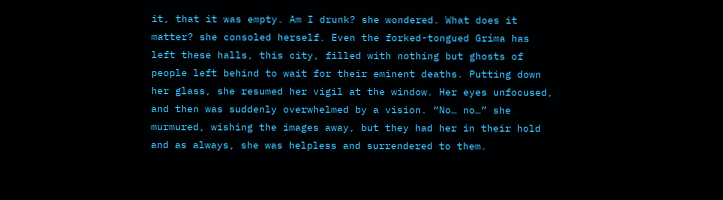it, that it was empty. Am I drunk? she wondered. What does it matter? she consoled herself. Even the forked-tongued Gríma has left these halls, this city, filled with nothing but ghosts of people left behind to wait for their eminent deaths. Putting down her glass, she resumed her vigil at the window. Her eyes unfocused, and then was suddenly overwhelmed by a vision. “No… no…” she murmured, wishing the images away, but they had her in their hold and as always, she was helpless and surrendered to them.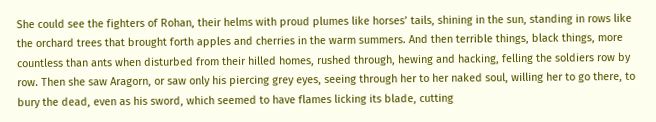She could see the fighters of Rohan, their helms with proud plumes like horses’ tails, shining in the sun, standing in rows like the orchard trees that brought forth apples and cherries in the warm summers. And then terrible things, black things, more countless than ants when disturbed from their hilled homes, rushed through, hewing and hacking, felling the soldiers row by row. Then she saw Aragorn, or saw only his piercing grey eyes, seeing through her to her naked soul, willing her to go there, to bury the dead, even as his sword, which seemed to have flames licking its blade, cutting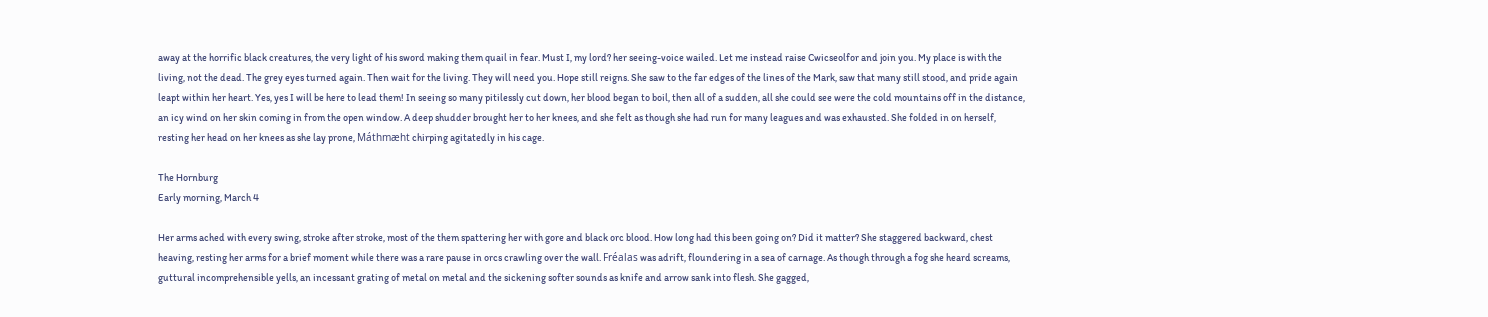away at the horrific black creatures, the very light of his sword making them quail in fear. Must I, my lord? her seeing-voice wailed. Let me instead raise Cwicseolfor and join you. My place is with the living, not the dead. The grey eyes turned again. Then wait for the living. They will need you. Hope still reigns. She saw to the far edges of the lines of the Mark, saw that many still stood, and pride again leapt within her heart. Yes, yes I will be here to lead them! In seeing so many pitilessly cut down, her blood began to boil, then all of a sudden, all she could see were the cold mountains off in the distance, an icy wind on her skin coming in from the open window. A deep shudder brought her to her knees, and she felt as though she had run for many leagues and was exhausted. She folded in on herself, resting her head on her knees as she lay prone, Máthmæht chirping agitatedly in his cage.

The Hornburg
Early morning, March 4

Her arms ached with every swing, stroke after stroke, most of the them spattering her with gore and black orc blood. How long had this been going on? Did it matter? She staggered backward, chest heaving, resting her arms for a brief moment while there was a rare pause in orcs crawling over the wall. Fréalas was adrift, floundering in a sea of carnage. As though through a fog she heard screams, guttural incomprehensible yells, an incessant grating of metal on metal and the sickening softer sounds as knife and arrow sank into flesh. She gagged,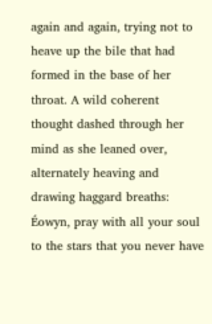again and again, trying not to heave up the bile that had formed in the base of her throat. A wild coherent thought dashed through her mind as she leaned over, alternately heaving and drawing haggard breaths: Éowyn, pray with all your soul to the stars that you never have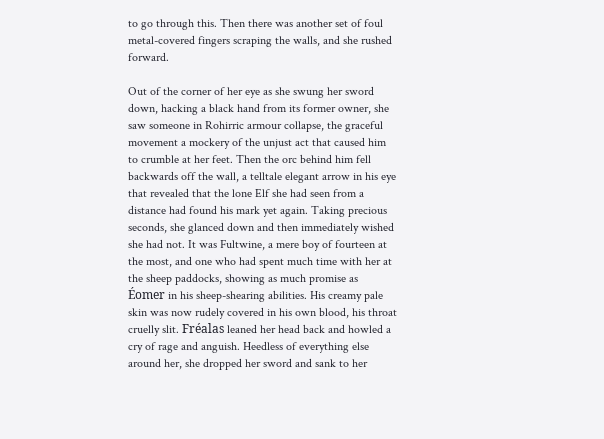to go through this. Then there was another set of foul metal-covered fingers scraping the walls, and she rushed forward.

Out of the corner of her eye as she swung her sword down, hacking a black hand from its former owner, she saw someone in Rohirric armour collapse, the graceful movement a mockery of the unjust act that caused him to crumble at her feet. Then the orc behind him fell backwards off the wall, a telltale elegant arrow in his eye that revealed that the lone Elf she had seen from a distance had found his mark yet again. Taking precious seconds, she glanced down and then immediately wished she had not. It was Fultwine, a mere boy of fourteen at the most, and one who had spent much time with her at the sheep paddocks, showing as much promise as Éomer in his sheep-shearing abilities. His creamy pale skin was now rudely covered in his own blood, his throat cruelly slit. Fréalas leaned her head back and howled a cry of rage and anguish. Heedless of everything else around her, she dropped her sword and sank to her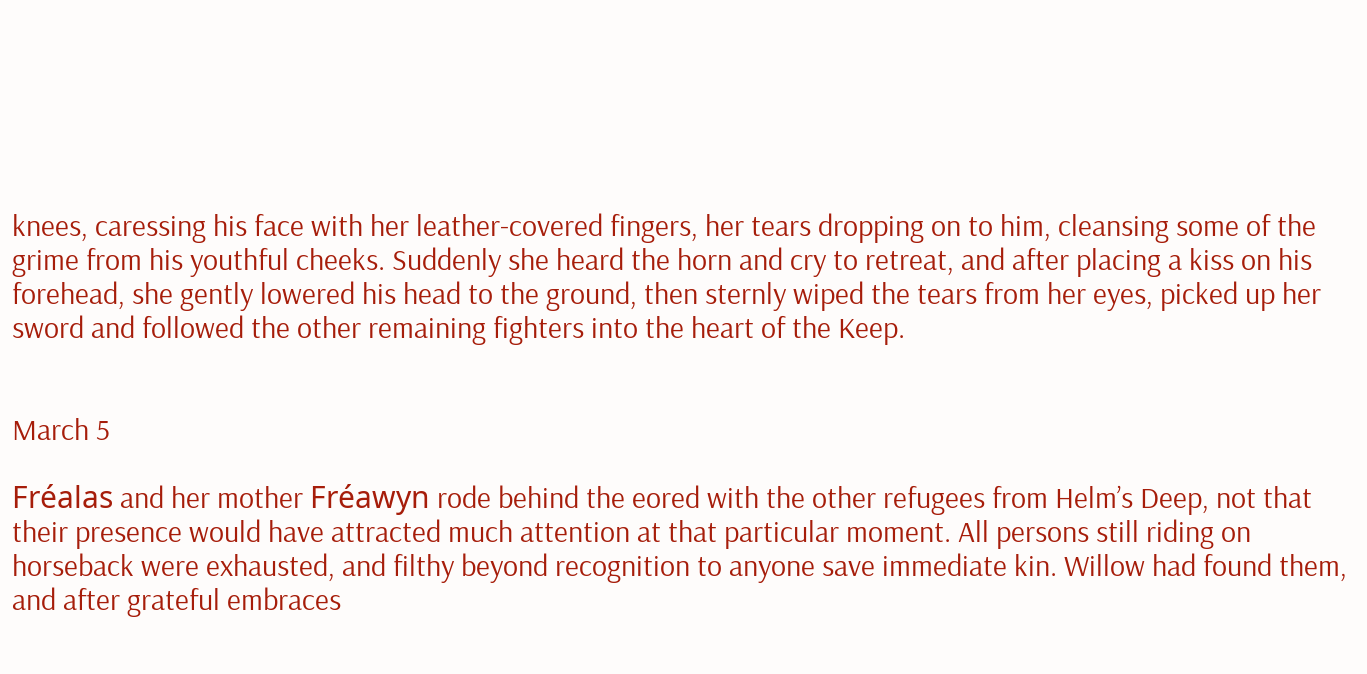knees, caressing his face with her leather-covered fingers, her tears dropping on to him, cleansing some of the grime from his youthful cheeks. Suddenly she heard the horn and cry to retreat, and after placing a kiss on his forehead, she gently lowered his head to the ground, then sternly wiped the tears from her eyes, picked up her sword and followed the other remaining fighters into the heart of the Keep.


March 5

Fréalas and her mother Fréawyn rode behind the eored with the other refugees from Helm’s Deep, not that their presence would have attracted much attention at that particular moment. All persons still riding on horseback were exhausted, and filthy beyond recognition to anyone save immediate kin. Willow had found them, and after grateful embraces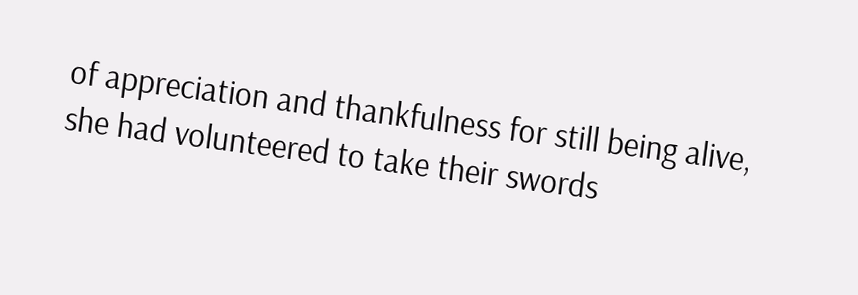of appreciation and thankfulness for still being alive, she had volunteered to take their swords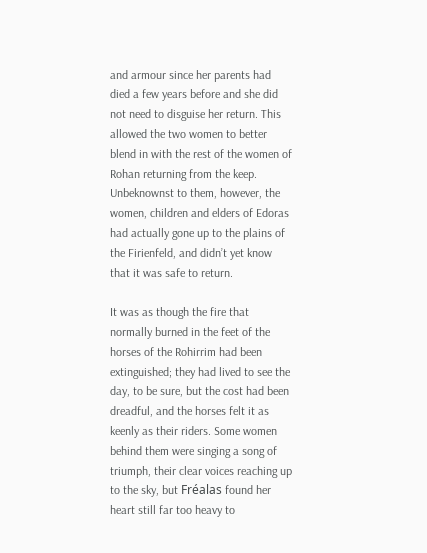and armour since her parents had died a few years before and she did not need to disguise her return. This allowed the two women to better blend in with the rest of the women of Rohan returning from the keep. Unbeknownst to them, however, the women, children and elders of Edoras had actually gone up to the plains of the Firienfeld, and didn’t yet know that it was safe to return.

It was as though the fire that normally burned in the feet of the horses of the Rohirrim had been extinguished; they had lived to see the day, to be sure, but the cost had been dreadful, and the horses felt it as keenly as their riders. Some women behind them were singing a song of triumph, their clear voices reaching up to the sky, but Fréalas found her heart still far too heavy to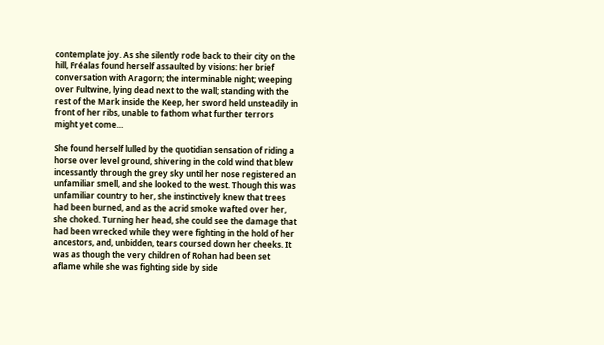contemplate joy. As she silently rode back to their city on the hill, Fréalas found herself assaulted by visions: her brief conversation with Aragorn; the interminable night; weeping over Fultwine, lying dead next to the wall; standing with the rest of the Mark inside the Keep, her sword held unsteadily in front of her ribs, unable to fathom what further terrors might yet come…

She found herself lulled by the quotidian sensation of riding a horse over level ground, shivering in the cold wind that blew incessantly through the grey sky until her nose registered an unfamiliar smell, and she looked to the west. Though this was unfamiliar country to her, she instinctively knew that trees had been burned, and as the acrid smoke wafted over her, she choked. Turning her head, she could see the damage that had been wrecked while they were fighting in the hold of her ancestors, and, unbidden, tears coursed down her cheeks. It was as though the very children of Rohan had been set aflame while she was fighting side by side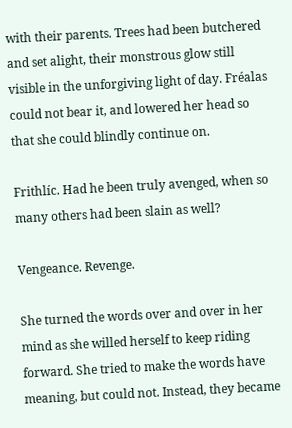with their parents. Trees had been butchered and set alight, their monstrous glow still visible in the unforgiving light of day. Fréalas could not bear it, and lowered her head so that she could blindly continue on.

Frithlíc. Had he been truly avenged, when so many others had been slain as well?

Vengeance. Revenge.

She turned the words over and over in her mind as she willed herself to keep riding forward. She tried to make the words have meaning, but could not. Instead, they became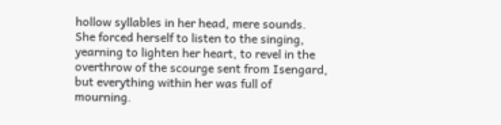hollow syllables in her head, mere sounds. She forced herself to listen to the singing, yearning to lighten her heart, to revel in the overthrow of the scourge sent from Isengard, but everything within her was full of mourning.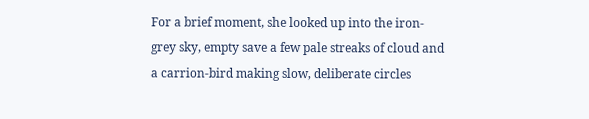For a brief moment, she looked up into the iron-grey sky, empty save a few pale streaks of cloud and a carrion-bird making slow, deliberate circles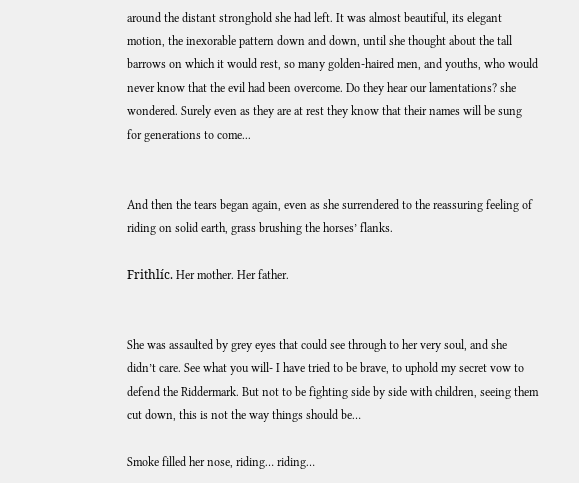around the distant stronghold she had left. It was almost beautiful, its elegant motion, the inexorable pattern down and down, until she thought about the tall barrows on which it would rest, so many golden-haired men, and youths, who would never know that the evil had been overcome. Do they hear our lamentations? she wondered. Surely even as they are at rest they know that their names will be sung for generations to come...


And then the tears began again, even as she surrendered to the reassuring feeling of riding on solid earth, grass brushing the horses’ flanks.

Frithlíc. Her mother. Her father.


She was assaulted by grey eyes that could see through to her very soul, and she didn’t care. See what you will- I have tried to be brave, to uphold my secret vow to defend the Riddermark. But not to be fighting side by side with children, seeing them cut down, this is not the way things should be…

Smoke filled her nose, riding… riding…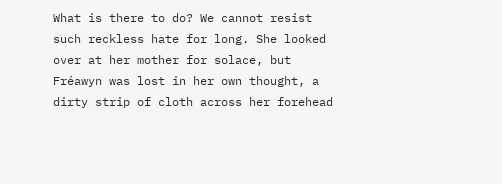What is there to do? We cannot resist such reckless hate for long. She looked over at her mother for solace, but Fréawyn was lost in her own thought, a dirty strip of cloth across her forehead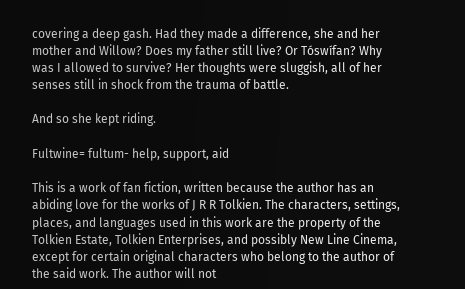covering a deep gash. Had they made a difference, she and her mother and Willow? Does my father still live? Or Tóswífan? Why was I allowed to survive? Her thoughts were sluggish, all of her senses still in shock from the trauma of battle.

And so she kept riding.

Fultwine= fultum- help, support, aid

This is a work of fan fiction, written because the author has an abiding love for the works of J R R Tolkien. The characters, settings, places, and languages used in this work are the property of the Tolkien Estate, Tolkien Enterprises, and possibly New Line Cinema, except for certain original characters who belong to the author of the said work. The author will not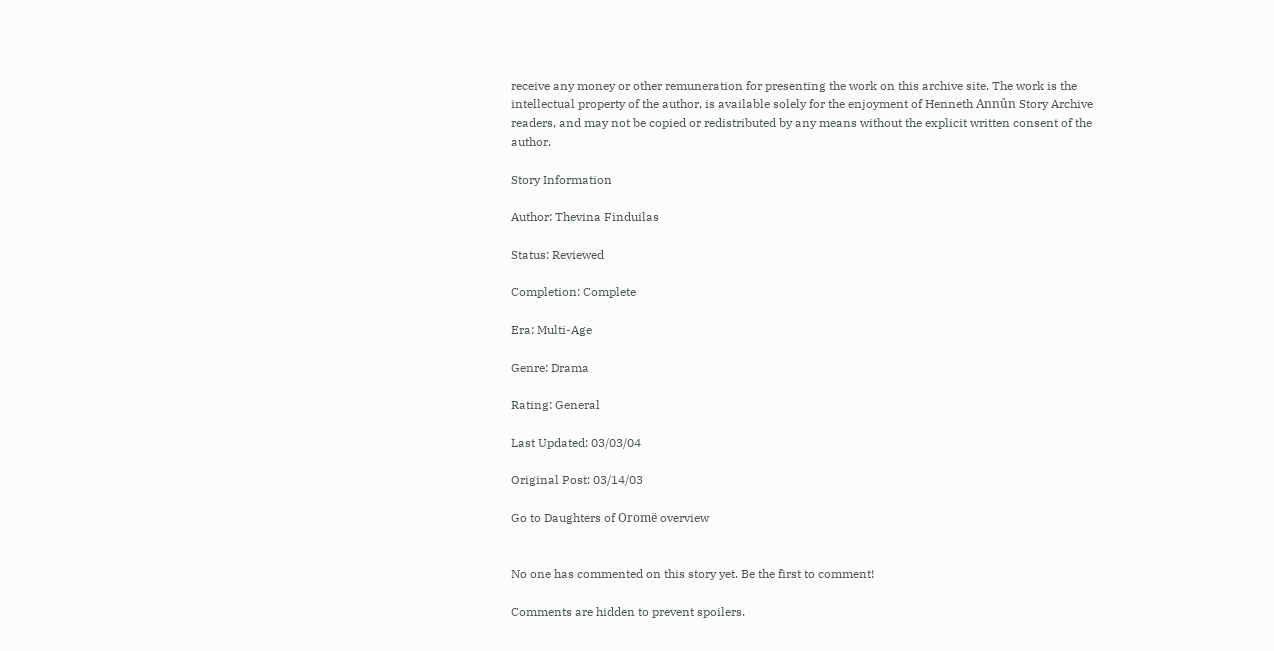receive any money or other remuneration for presenting the work on this archive site. The work is the intellectual property of the author, is available solely for the enjoyment of Henneth Annûn Story Archive readers, and may not be copied or redistributed by any means without the explicit written consent of the author.

Story Information

Author: Thevina Finduilas

Status: Reviewed

Completion: Complete

Era: Multi-Age

Genre: Drama

Rating: General

Last Updated: 03/03/04

Original Post: 03/14/03

Go to Daughters of Oromë overview


No one has commented on this story yet. Be the first to comment!

Comments are hidden to prevent spoilers.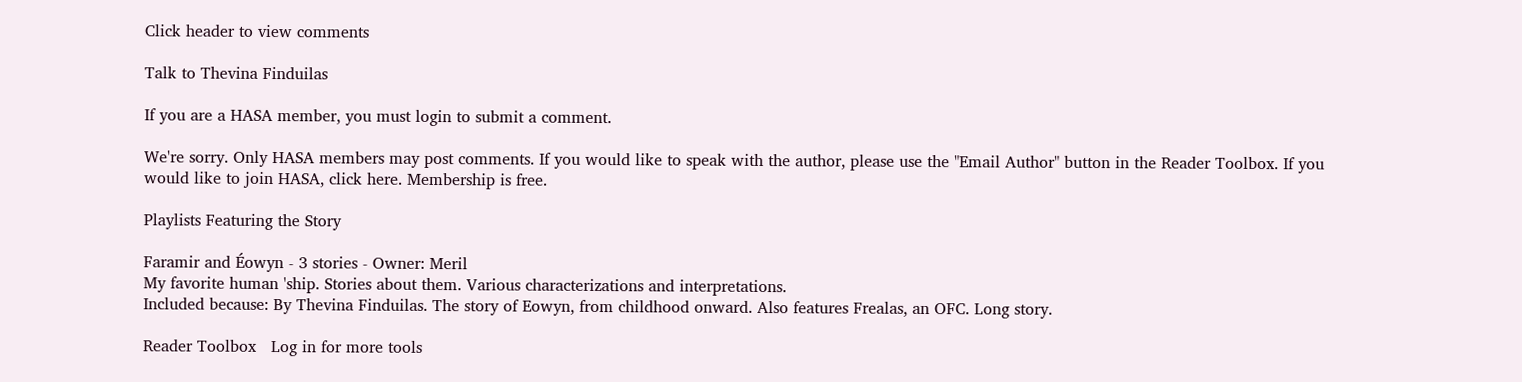Click header to view comments

Talk to Thevina Finduilas

If you are a HASA member, you must login to submit a comment.

We're sorry. Only HASA members may post comments. If you would like to speak with the author, please use the "Email Author" button in the Reader Toolbox. If you would like to join HASA, click here. Membership is free.

Playlists Featuring the Story

Faramir and Éowyn - 3 stories - Owner: Meril
My favorite human 'ship. Stories about them. Various characterizations and interpretations.
Included because: By Thevina Finduilas. The story of Eowyn, from childhood onward. Also features Frealas, an OFC. Long story.

Reader Toolbox   Log in for more tools